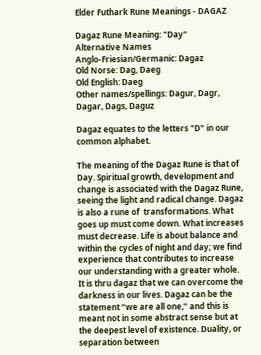Elder Futhark Rune Meanings - DAGAZ

Dagaz Rune Meaning: "Day"
Alternative Names
Anglo-Friesian/Germanic: Dagaz
Old Norse: Dag, Daeg
Old English: Daeg
Other names/spellings: Dagur, Dagr, Dagar, Dags, Daguz

Dagaz equates to the letters "D" in our common alphabet.

The meaning of the Dagaz Rune is that of Day. Spiritual growth, development and change is associated with the Dagaz Rune, seeing the light and radical change. Dagaz is also a rune of  transformations. What goes up must come down. What increases must decrease. Life is about balance and within the cycles of night and day; we find experience that contributes to increase our understanding with a greater whole. It is thru dagaz that we can overcome the darkness in our lives. Dagaz can be the statement “we are all one,” and this is meant not in some abstract sense but at the deepest level of existence. Duality, or separation between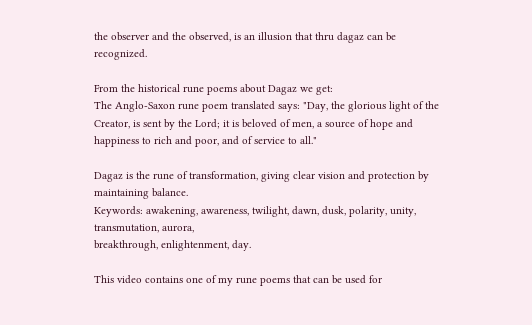the observer and the observed, is an illusion that thru dagaz can be recognized.

From the historical rune poems about Dagaz we get:
The Anglo-Saxon rune poem translated says: "Day, the glorious light of the Creator, is sent by the Lord; it is beloved of men, a source of hope and happiness to rich and poor, and of service to all."

Dagaz is the rune of transformation, giving clear vision and protection by maintaining balance.
Keywords: awakening, awareness, twilight, dawn, dusk, polarity, unity, transmutation, aurora,
breakthrough, enlightenment, day.

This video contains one of my rune poems that can be used for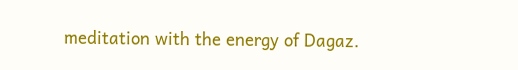meditation with the energy of Dagaz.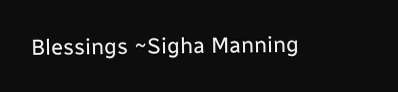Blessings ~Sigha Manning